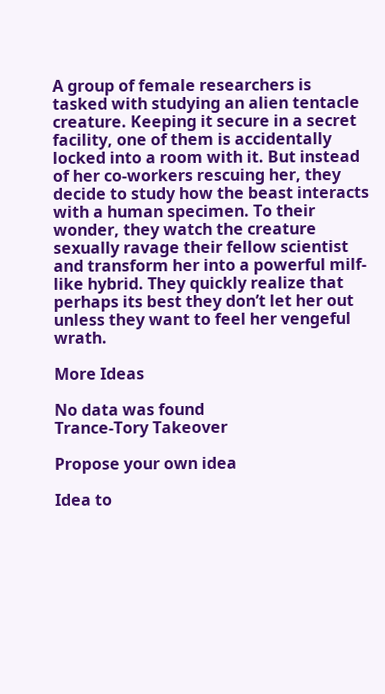A group of female researchers is tasked with studying an alien tentacle creature. Keeping it secure in a secret facility, one of them is accidentally locked into a room with it. But instead of her co-workers rescuing her, they decide to study how the beast interacts with a human specimen. To their wonder, they watch the creature sexually ravage their fellow scientist and transform her into a powerful milf-like hybrid. They quickly realize that perhaps its best they don’t let her out unless they want to feel her vengeful wrath.

More Ideas

No data was found
Trance-Tory Takeover

Propose your own idea

Idea to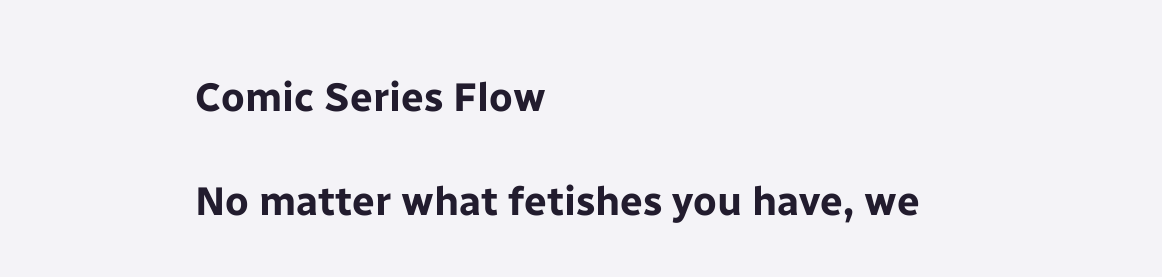Comic Series Flow

No matter what fetishes you have, we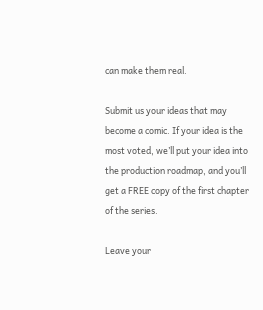can make them real.

Submit us your ideas that may become a comic. If your idea is the most voted, we’ll put your idea into the production roadmap, and you’ll get a FREE copy of the first chapter of the series.

Leave your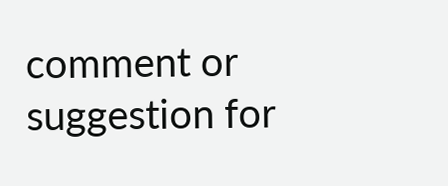comment or suggestion for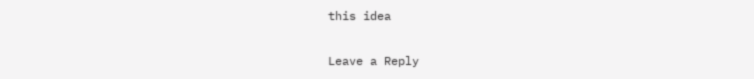this idea

Leave a Reply